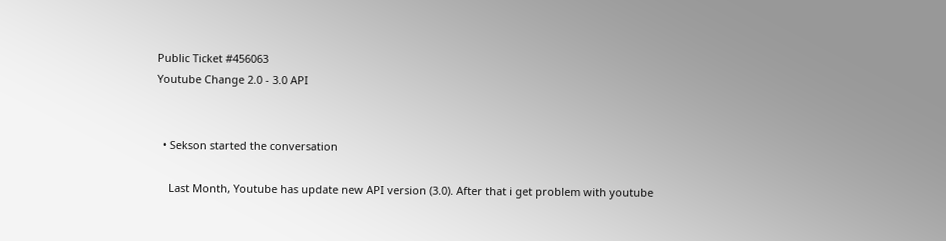Public Ticket #456063
Youtube Change 2.0 - 3.0 API


  • Sekson started the conversation

    Last Month, Youtube has update new API version (3.0). After that i get problem with youtube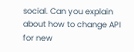social. Can you explain about how to change API for new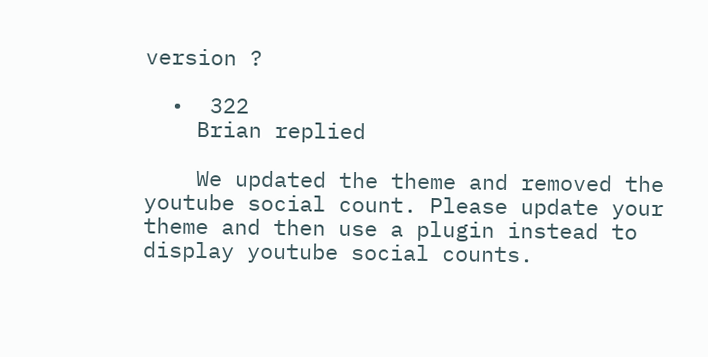version ?

  •  322
    Brian replied

    We updated the theme and removed the youtube social count. Please update your theme and then use a plugin instead to display youtube social counts.